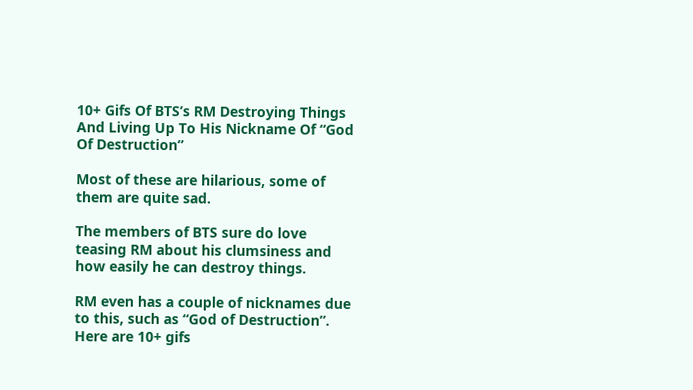10+ Gifs Of BTS’s RM Destroying Things And Living Up To His Nickname Of “God Of Destruction”

Most of these are hilarious, some of them are quite sad.

The members of BTS sure do love teasing RM about his clumsiness and how easily he can destroy things.

RM even has a couple of nicknames due to this, such as “God of Destruction”. Here are 10+ gifs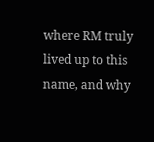where RM truly lived up to this name, and why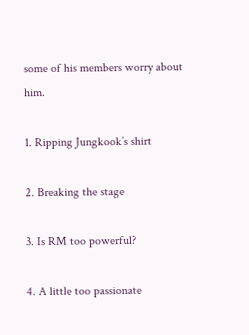some of his members worry about him.

1. Ripping Jungkook’s shirt

2. Breaking the stage

3. Is RM too powerful?

4. A little too passionate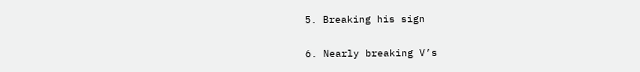5. Breaking his sign

6. Nearly breaking V’s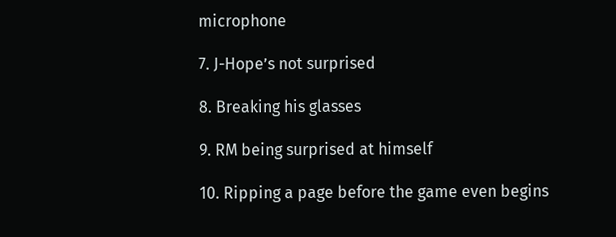microphone

7. J-Hope’s not surprised

8. Breaking his glasses

9. RM being surprised at himself

10. Ripping a page before the game even begins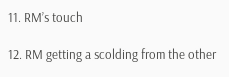11. RM’s touch

12. RM getting a scolding from the other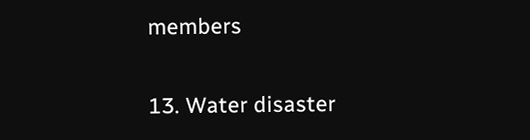members

13. Water disaster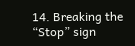14. Breaking the “Stop” sign